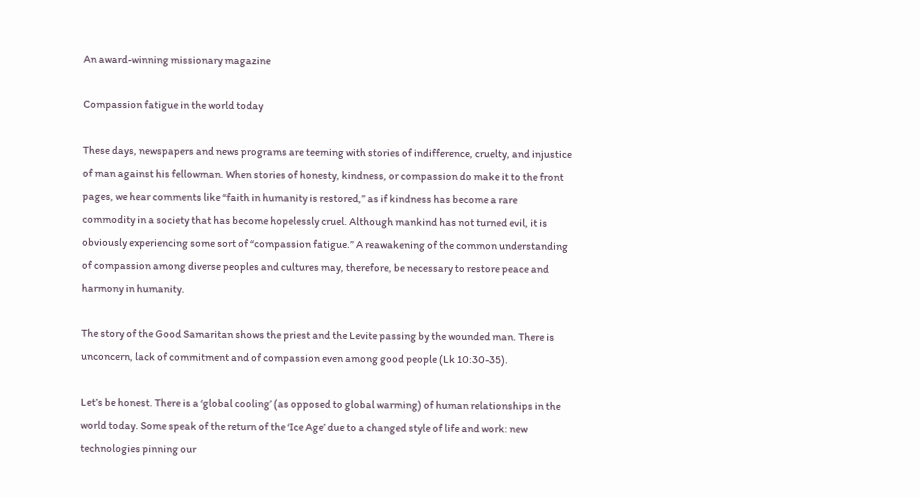An award-winning missionary magazine

Compassion fatigue in the world today

These days, newspapers and news programs are teeming with stories of indifference, cruelty, and injustice of man against his fellowman. When stories of honesty, kindness, or compassion do make it to the front pages, we hear comments like “faith in humanity is restored,” as if kindness has become a rare commodity in a society that has become hopelessly cruel. Although mankind has not turned evil, it is obviously experiencing some sort of “compassion fatigue.” A reawakening of the common understanding of compassion among diverse peoples and cultures may, therefore, be necessary to restore peace and harmony in humanity.

The story of the Good Samaritan shows the priest and the Levite passing by the wounded man. There is unconcern, lack of commitment and of compassion even among good people (Lk 10:30-35).

Let’s be honest. There is a ‘global cooling’ (as opposed to global warming) of human relationships in the world today. Some speak of the return of the ‘Ice Age’ due to a changed style of life and work: new technologies pinning our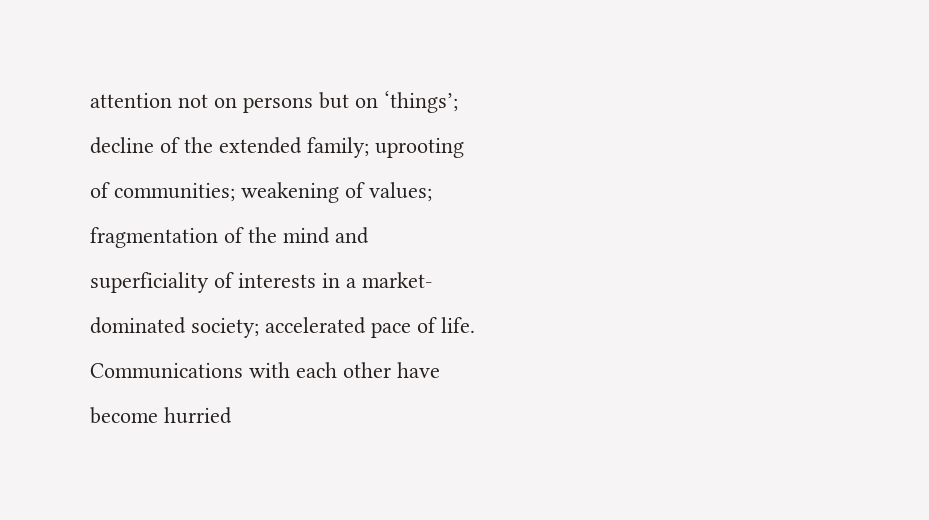attention not on persons but on ‘things’; decline of the extended family; uprooting of communities; weakening of values; fragmentation of the mind and superficiality of interests in a market-dominated society; accelerated pace of life. Communications with each other have become hurried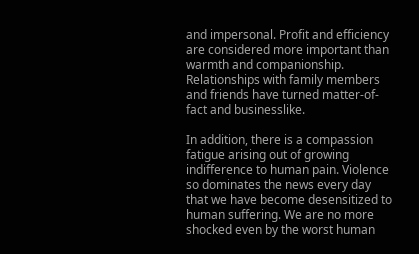and impersonal. Profit and efficiency are considered more important than warmth and companionship. Relationships with family members and friends have turned matter-of-fact and businesslike.

In addition, there is a compassion fatigue arising out of growing indifference to human pain. Violence so dominates the news every day that we have become desensitized to human suffering. We are no more shocked even by the worst human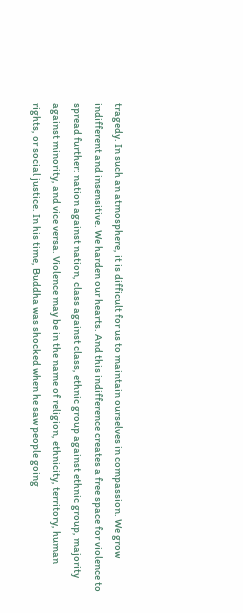tragedy. In such an atmosphere, it is difficult for us to maintain ourselves in compassion. We grow indifferent and insensitive. We harden our hearts. And this indifference creates a free space for violence to spread further: nation against nation, class against class, ethnic group against ethnic group, majority against minority, and vice versa. Violence may be in the name of religion, ethnicity, territory, human rights, or social justice. In his time, Buddha was shocked when he saw people going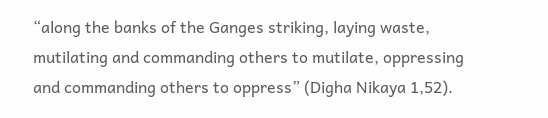“along the banks of the Ganges striking, laying waste, mutilating and commanding others to mutilate, oppressing and commanding others to oppress” (Digha Nikaya 1,52).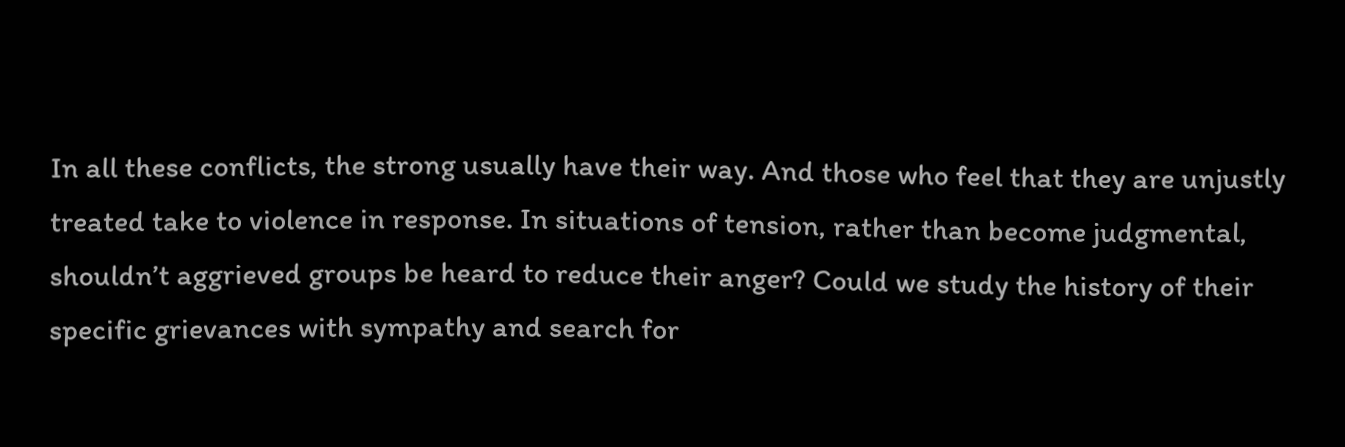In all these conflicts, the strong usually have their way. And those who feel that they are unjustly treated take to violence in response. In situations of tension, rather than become judgmental, shouldn’t aggrieved groups be heard to reduce their anger? Could we study the history of their specific grievances with sympathy and search for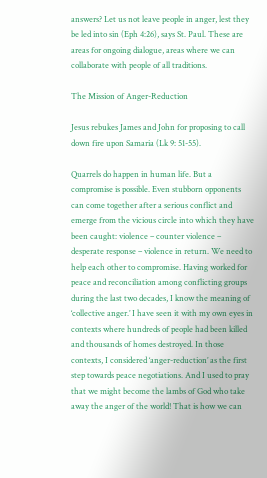answers? Let us not leave people in anger, lest they be led into sin (Eph 4:26), says St. Paul. These are areas for ongoing dialogue, areas where we can collaborate with people of all traditions.

The Mission of Anger-Reduction

Jesus rebukes James and John for proposing to call down fire upon Samaria (Lk 9: 51-55).

Quarrels do happen in human life. But a compromise is possible. Even stubborn opponents can come together after a serious conflict and emerge from the vicious circle into which they have been caught: violence – counter violence – desperate response – violence in return. We need to help each other to compromise. Having worked for peace and reconciliation among conflicting groups during the last two decades, I know the meaning of ‘collective anger.’ I have seen it with my own eyes in contexts where hundreds of people had been killed and thousands of homes destroyed. In those contexts, I considered ‘anger-reduction’ as the first step towards peace negotiations. And I used to pray that we might become the lambs of God who take away the anger of the world! That is how we can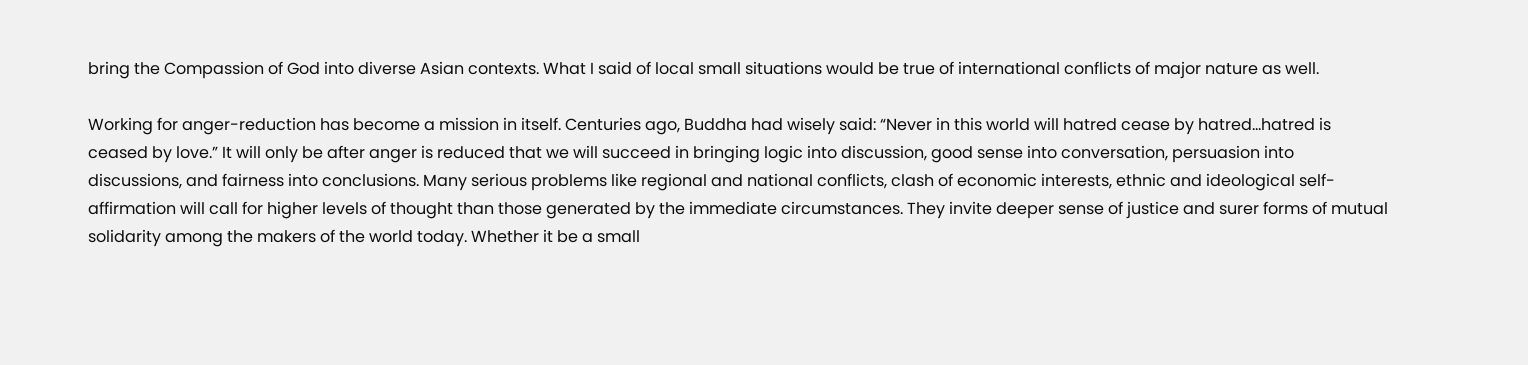bring the Compassion of God into diverse Asian contexts. What I said of local small situations would be true of international conflicts of major nature as well.

Working for anger-reduction has become a mission in itself. Centuries ago, Buddha had wisely said: “Never in this world will hatred cease by hatred...hatred is ceased by love.” It will only be after anger is reduced that we will succeed in bringing logic into discussion, good sense into conversation, persuasion into discussions, and fairness into conclusions. Many serious problems like regional and national conflicts, clash of economic interests, ethnic and ideological self-affirmation will call for higher levels of thought than those generated by the immediate circumstances. They invite deeper sense of justice and surer forms of mutual solidarity among the makers of the world today. Whether it be a small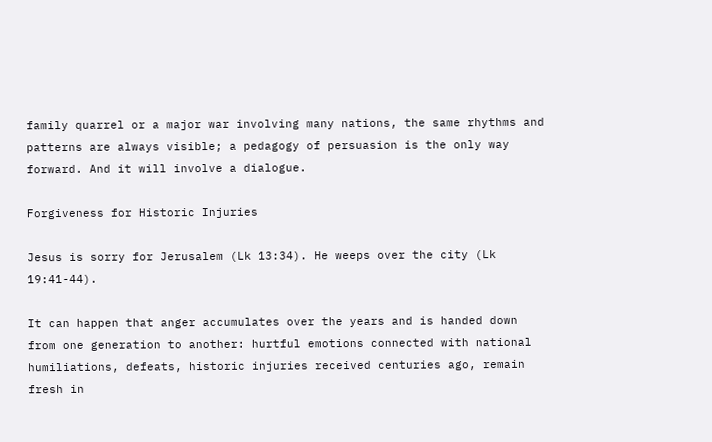family quarrel or a major war involving many nations, the same rhythms and patterns are always visible; a pedagogy of persuasion is the only way forward. And it will involve a dialogue.

Forgiveness for Historic Injuries

Jesus is sorry for Jerusalem (Lk 13:34). He weeps over the city (Lk 19:41-44).

It can happen that anger accumulates over the years and is handed down from one generation to another: hurtful emotions connected with national humiliations, defeats, historic injuries received centuries ago, remain fresh in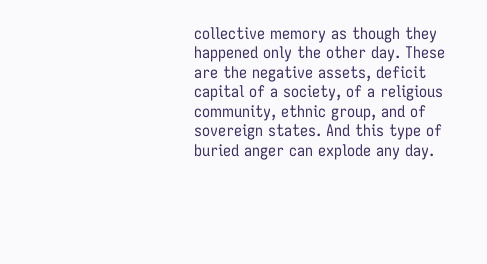collective memory as though they happened only the other day. These are the negative assets, deficit capital of a society, of a religious community, ethnic group, and of sovereign states. And this type of buried anger can explode any day.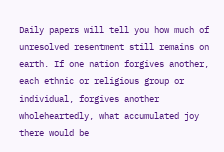Daily papers will tell you how much of unresolved resentment still remains on earth. If one nation forgives another, each ethnic or religious group or individual, forgives another wholeheartedly, what accumulated joy there would be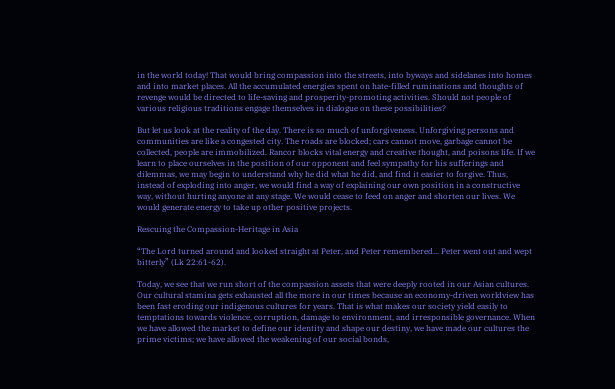in the world today! That would bring compassion into the streets, into byways and sidelanes into homes and into market places. All the accumulated energies spent on hate-filled ruminations and thoughts of revenge would be directed to life-saving and prosperity-promoting activities. Should not people of various religious traditions engage themselves in dialogue on these possibilities?

But let us look at the reality of the day. There is so much of unforgiveness. Unforgiving persons and communities are like a congested city. The roads are blocked; cars cannot move, garbage cannot be collected, people are immobilized. Rancor blocks vital energy and creative thought, and poisons life. If we learn to place ourselves in the position of our opponent and feel sympathy for his sufferings and dilemmas, we may begin to understand why he did what he did, and find it easier to forgive. Thus, instead of exploding into anger, we would find a way of explaining our own position in a constructive way, without hurting anyone at any stage. We would cease to feed on anger and shorten our lives. We would generate energy to take up other positive projects.

Rescuing the Compassion-Heritage in Asia

“The Lord turned around and looked straight at Peter, and Peter remembered... Peter went out and wept bitterly” (Lk 22:61-62).

Today, we see that we run short of the compassion assets that were deeply rooted in our Asian cultures. Our cultural stamina gets exhausted all the more in our times because an economy-driven worldview has been fast eroding our indigenous cultures for years. That is what makes our society yield easily to temptations towards violence, corruption, damage to environment, and irresponsible governance. When we have allowed the market to define our identity and shape our destiny, we have made our cultures the prime victims; we have allowed the weakening of our social bonds,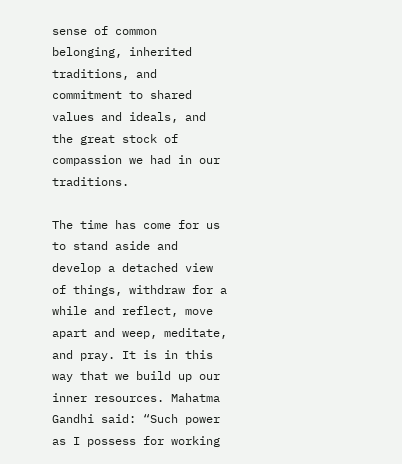sense of common belonging, inherited traditions, and commitment to shared values and ideals, and the great stock of compassion we had in our traditions.

The time has come for us to stand aside and develop a detached view of things, withdraw for a while and reflect, move apart and weep, meditate, and pray. It is in this way that we build up our inner resources. Mahatma Gandhi said: “Such power as I possess for working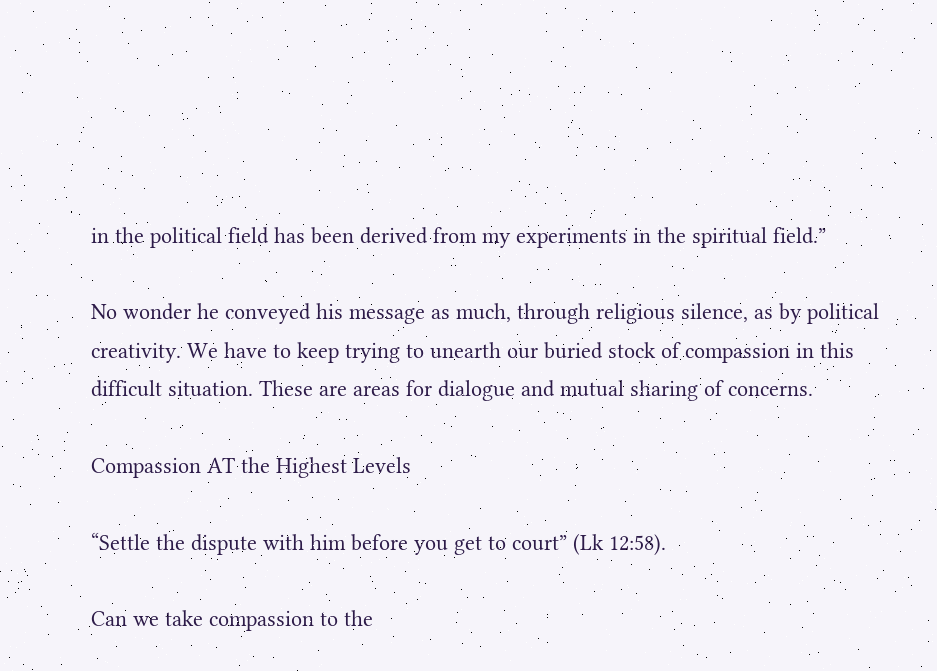in the political field has been derived from my experiments in the spiritual field.”

No wonder he conveyed his message as much, through religious silence, as by political creativity. We have to keep trying to unearth our buried stock of compassion in this difficult situation. These are areas for dialogue and mutual sharing of concerns.

Compassion AT the Highest Levels

“Settle the dispute with him before you get to court” (Lk 12:58).

Can we take compassion to the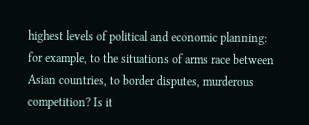highest levels of political and economic planning: for example, to the situations of arms race between Asian countries, to border disputes, murderous competition? Is it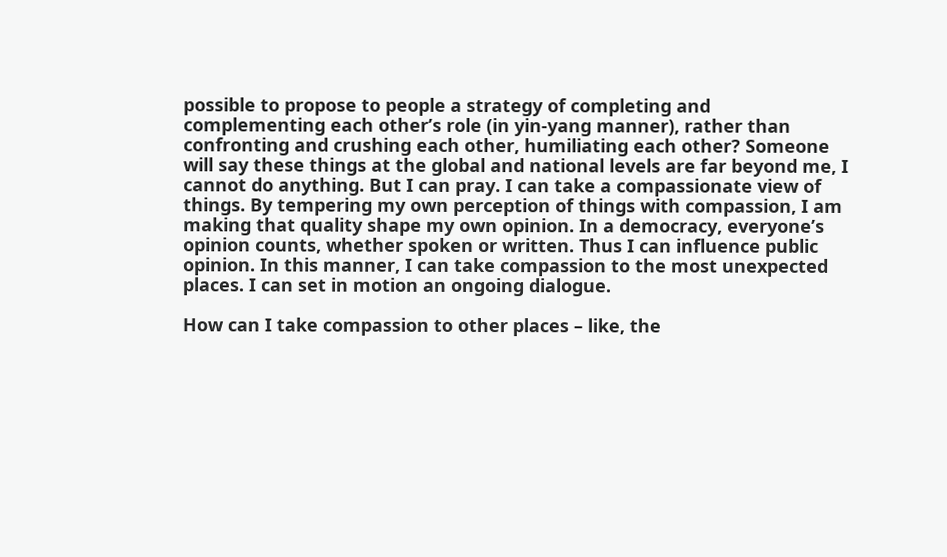possible to propose to people a strategy of completing and complementing each other’s role (in yin-yang manner), rather than confronting and crushing each other, humiliating each other? Someone will say these things at the global and national levels are far beyond me, I cannot do anything. But I can pray. I can take a compassionate view of things. By tempering my own perception of things with compassion, I am making that quality shape my own opinion. In a democracy, everyone’s opinion counts, whether spoken or written. Thus I can influence public opinion. In this manner, I can take compassion to the most unexpected places. I can set in motion an ongoing dialogue.

How can I take compassion to other places – like, the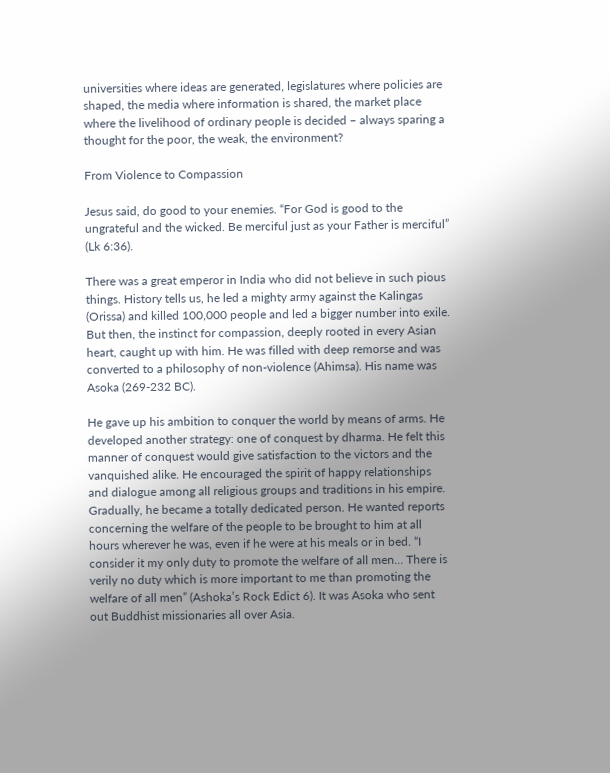universities where ideas are generated, legislatures where policies are shaped, the media where information is shared, the market place where the livelihood of ordinary people is decided – always sparing a thought for the poor, the weak, the environment?

From Violence to Compassion

Jesus said, do good to your enemies. “For God is good to the ungrateful and the wicked. Be merciful just as your Father is merciful” (Lk 6:36).

There was a great emperor in India who did not believe in such pious things. History tells us, he led a mighty army against the Kalingas (Orissa) and killed 100,000 people and led a bigger number into exile. But then, the instinct for compassion, deeply rooted in every Asian heart, caught up with him. He was filled with deep remorse and was converted to a philosophy of non-violence (Ahimsa). His name was Asoka (269-232 BC).

He gave up his ambition to conquer the world by means of arms. He developed another strategy: one of conquest by dharma. He felt this manner of conquest would give satisfaction to the victors and the vanquished alike. He encouraged the spirit of happy relationships and dialogue among all religious groups and traditions in his empire. Gradually, he became a totally dedicated person. He wanted reports concerning the welfare of the people to be brought to him at all hours wherever he was, even if he were at his meals or in bed. “I consider it my only duty to promote the welfare of all men... There is verily no duty which is more important to me than promoting the welfare of all men” (Ashoka’s Rock Edict 6). It was Asoka who sent out Buddhist missionaries all over Asia.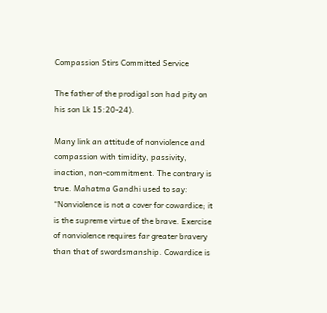Compassion Stirs Committed Service

The father of the prodigal son had pity on his son Lk 15:20-24).

Many link an attitude of nonviolence and compassion with timidity, passivity, inaction, non-commitment. The contrary is true. Mahatma Gandhi used to say: “Nonviolence is not a cover for cowardice; it is the supreme virtue of the brave. Exercise of nonviolence requires far greater bravery than that of swordsmanship. Cowardice is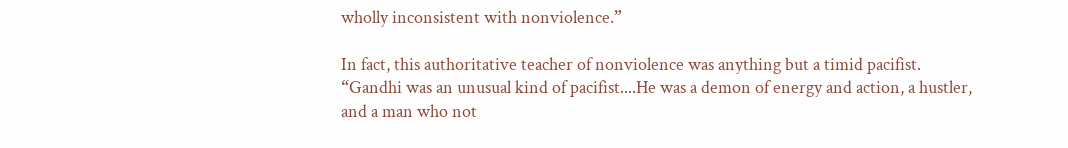wholly inconsistent with nonviolence.”

In fact, this authoritative teacher of nonviolence was anything but a timid pacifist. “Gandhi was an unusual kind of pacifist....He was a demon of energy and action, a hustler, and a man who not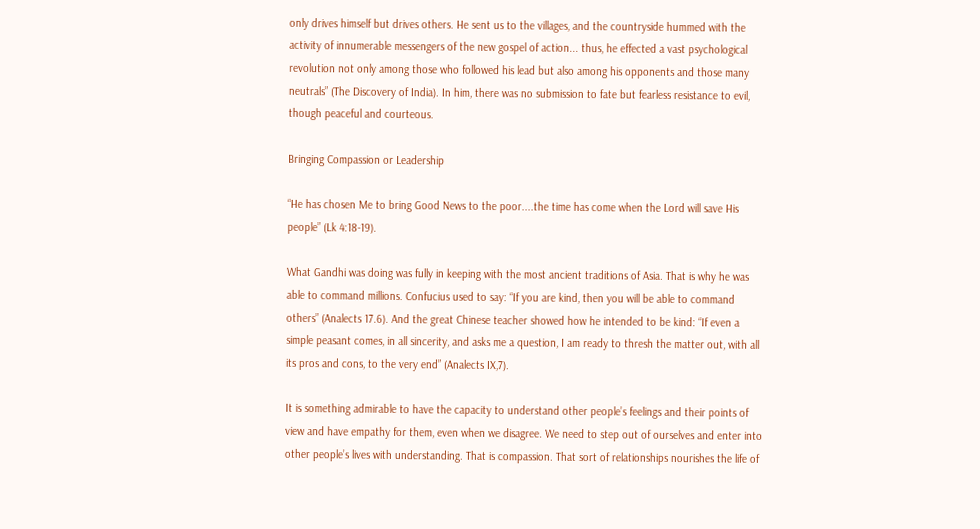only drives himself but drives others. He sent us to the villages, and the countryside hummed with the activity of innumerable messengers of the new gospel of action... thus, he effected a vast psychological revolution not only among those who followed his lead but also among his opponents and those many neutrals” (The Discovery of India). In him, there was no submission to fate but fearless resistance to evil, though peaceful and courteous.

Bringing Compassion or Leadership

“He has chosen Me to bring Good News to the poor....the time has come when the Lord will save His people” (Lk 4:18-19).

What Gandhi was doing was fully in keeping with the most ancient traditions of Asia. That is why he was able to command millions. Confucius used to say: “If you are kind, then you will be able to command others” (Analects 17.6). And the great Chinese teacher showed how he intended to be kind: “If even a simple peasant comes, in all sincerity, and asks me a question, I am ready to thresh the matter out, with all its pros and cons, to the very end” (Analects IX,7).

It is something admirable to have the capacity to understand other people’s feelings and their points of view and have empathy for them, even when we disagree. We need to step out of ourselves and enter into other people’s lives with understanding. That is compassion. That sort of relationships nourishes the life of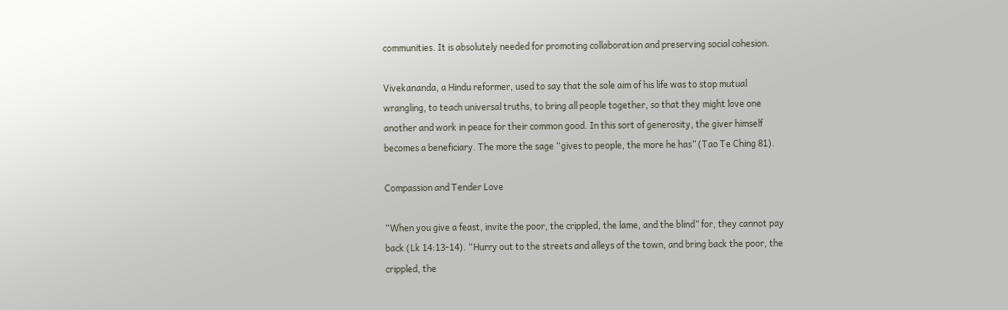communities. It is absolutely needed for promoting collaboration and preserving social cohesion.

Vivekananda, a Hindu reformer, used to say that the sole aim of his life was to stop mutual wrangling, to teach universal truths, to bring all people together, so that they might love one another and work in peace for their common good. In this sort of generosity, the giver himself becomes a beneficiary. The more the sage “gives to people, the more he has” (Tao Te Ching 81).

Compassion and Tender Love

“When you give a feast, invite the poor, the crippled, the lame, and the blind” for, they cannot pay back (Lk 14:13-14). “Hurry out to the streets and alleys of the town, and bring back the poor, the crippled, the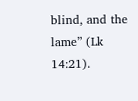blind, and the lame” (Lk 14:21).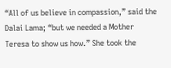“All of us believe in compassion,” said the Dalai Lama; “but we needed a Mother Teresa to show us how.” She took the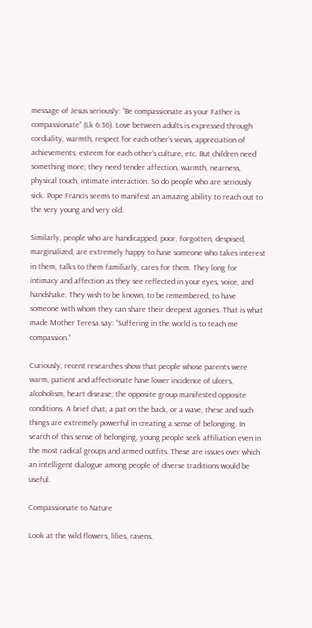message of Jesus seriously: “Be compassionate as your Father is compassionate” (Lk 6:36). Love between adults is expressed through cordiality, warmth, respect for each other’s views, appreciation of achievements, esteem for each other’s culture, etc. But children need something more; they need tender affection, warmth, nearness, physical touch, intimate interaction. So do people who are seriously sick. Pope Francis seems to manifest an amazing ability to reach out to the very young and very old.

Similarly, people who are handicapped, poor, forgotten, despised, marginalized, are extremely happy to have someone who takes interest in them, talks to them familiarly, cares for them. They long for intimacy and affection as they see reflected in your eyes, voice, and handshake. They wish to be known, to be remembered, to have someone with whom they can share their deepest agonies. That is what made Mother Teresa say: “Suffering in the world is to teach me compassion.”

Curiously, recent researches show that people whose parents were warm, patient and affectionate have lower incidence of ulcers, alcoholism, heart disease; the opposite group manifested opposite conditions. A brief chat, a pat on the back, or a wave, these and such things are extremely powerful in creating a sense of belonging. In search of this sense of belonging, young people seek affiliation even in the most radical groups and armed outfits. These are issues over which an intelligent dialogue among people of diverse traditions would be useful.

Compassionate to Nature

Look at the wild flowers, lilies, ravens,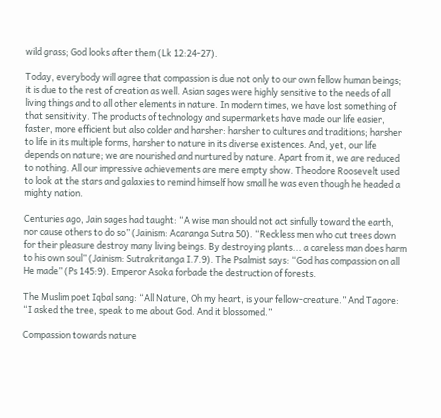wild grass; God looks after them (Lk 12:24-27).

Today, everybody will agree that compassion is due not only to our own fellow human beings; it is due to the rest of creation as well. Asian sages were highly sensitive to the needs of all living things and to all other elements in nature. In modern times, we have lost something of that sensitivity. The products of technology and supermarkets have made our life easier, faster, more efficient but also colder and harsher: harsher to cultures and traditions; harsher to life in its multiple forms, harsher to nature in its diverse existences. And, yet, our life depends on nature; we are nourished and nurtured by nature. Apart from it, we are reduced to nothing. All our impressive achievements are mere empty show. Theodore Roosevelt used to look at the stars and galaxies to remind himself how small he was even though he headed a mighty nation.

Centuries ago, Jain sages had taught: “A wise man should not act sinfully toward the earth, nor cause others to do so” (Jainism: Acaranga Sutra 50). “Reckless men who cut trees down for their pleasure destroy many living beings. By destroying plants... a careless man does harm to his own soul” (Jainism: Sutrakritanga I.7.9). The Psalmist says: “God has compassion on all He made” (Ps 145:9). Emperor Asoka forbade the destruction of forests.

The Muslim poet Iqbal sang: “All Nature, Oh my heart, is your fellow-creature.” And Tagore: “I asked the tree, speak to me about God. And it blossomed.”

Compassion towards nature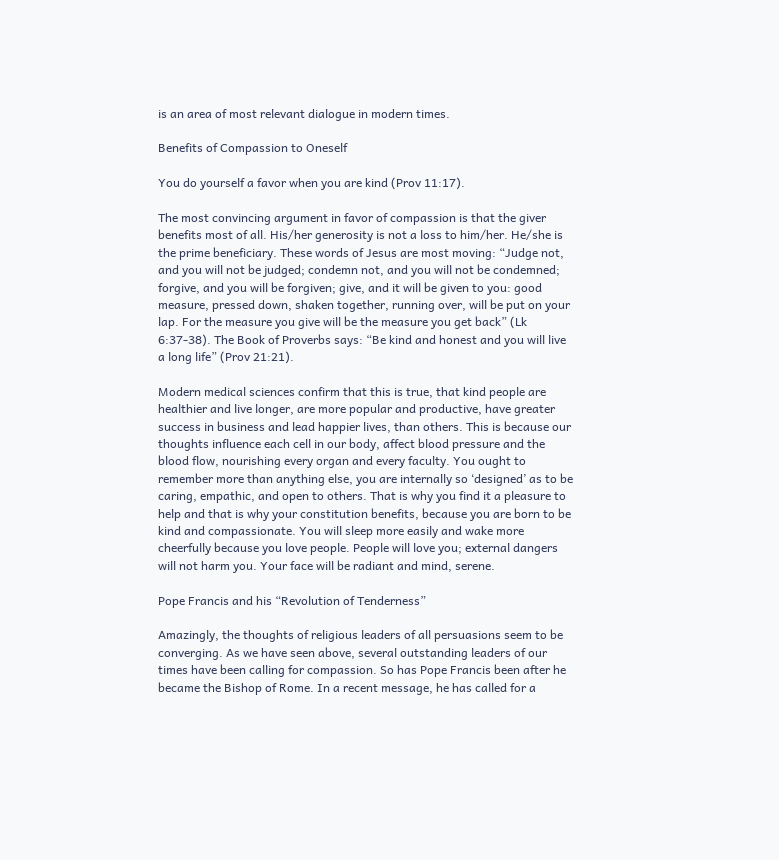is an area of most relevant dialogue in modern times.

Benefits of Compassion to Oneself

You do yourself a favor when you are kind (Prov 11:17).

The most convincing argument in favor of compassion is that the giver benefits most of all. His/her generosity is not a loss to him/her. He/she is the prime beneficiary. These words of Jesus are most moving: “Judge not, and you will not be judged; condemn not, and you will not be condemned; forgive, and you will be forgiven; give, and it will be given to you: good measure, pressed down, shaken together, running over, will be put on your lap. For the measure you give will be the measure you get back” (Lk 6:37-38). The Book of Proverbs says: “Be kind and honest and you will live a long life” (Prov 21:21).

Modern medical sciences confirm that this is true, that kind people are healthier and live longer, are more popular and productive, have greater success in business and lead happier lives, than others. This is because our thoughts influence each cell in our body, affect blood pressure and the blood flow, nourishing every organ and every faculty. You ought to remember more than anything else, you are internally so ‘designed’ as to be caring, empathic, and open to others. That is why you find it a pleasure to help and that is why your constitution benefits, because you are born to be kind and compassionate. You will sleep more easily and wake more cheerfully because you love people. People will love you; external dangers will not harm you. Your face will be radiant and mind, serene.

Pope Francis and his “Revolution of Tenderness”

Amazingly, the thoughts of religious leaders of all persuasions seem to be converging. As we have seen above, several outstanding leaders of our times have been calling for compassion. So has Pope Francis been after he became the Bishop of Rome. In a recent message, he has called for a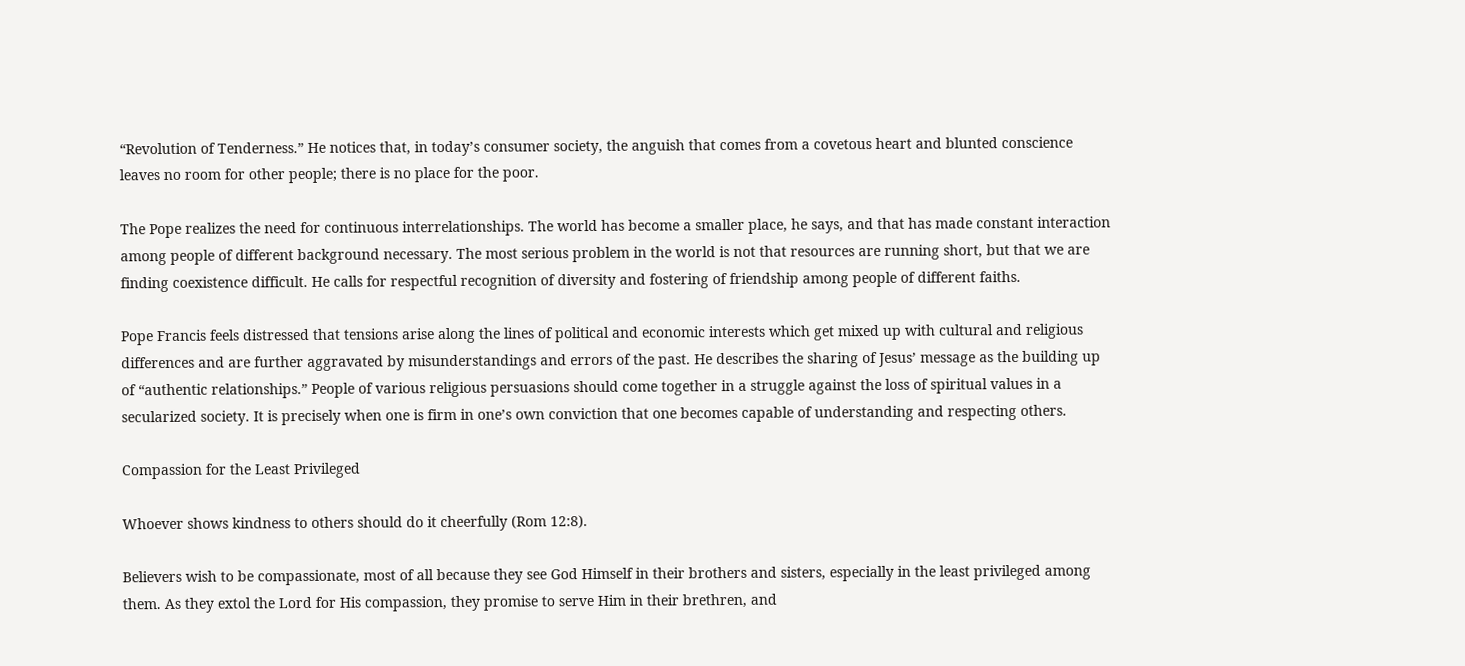“Revolution of Tenderness.” He notices that, in today’s consumer society, the anguish that comes from a covetous heart and blunted conscience leaves no room for other people; there is no place for the poor.

The Pope realizes the need for continuous interrelationships. The world has become a smaller place, he says, and that has made constant interaction among people of different background necessary. The most serious problem in the world is not that resources are running short, but that we are finding coexistence difficult. He calls for respectful recognition of diversity and fostering of friendship among people of different faiths.

Pope Francis feels distressed that tensions arise along the lines of political and economic interests which get mixed up with cultural and religious differences and are further aggravated by misunderstandings and errors of the past. He describes the sharing of Jesus’ message as the building up of “authentic relationships.” People of various religious persuasions should come together in a struggle against the loss of spiritual values in a secularized society. It is precisely when one is firm in one’s own conviction that one becomes capable of understanding and respecting others.

Compassion for the Least Privileged

Whoever shows kindness to others should do it cheerfully (Rom 12:8).

Believers wish to be compassionate, most of all because they see God Himself in their brothers and sisters, especially in the least privileged among them. As they extol the Lord for His compassion, they promise to serve Him in their brethren, and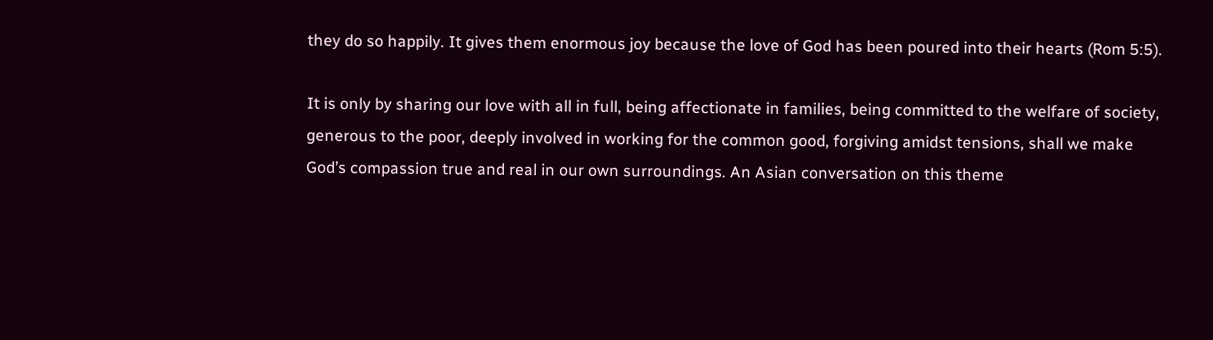they do so happily. It gives them enormous joy because the love of God has been poured into their hearts (Rom 5:5).

It is only by sharing our love with all in full, being affectionate in families, being committed to the welfare of society, generous to the poor, deeply involved in working for the common good, forgiving amidst tensions, shall we make God’s compassion true and real in our own surroundings. An Asian conversation on this theme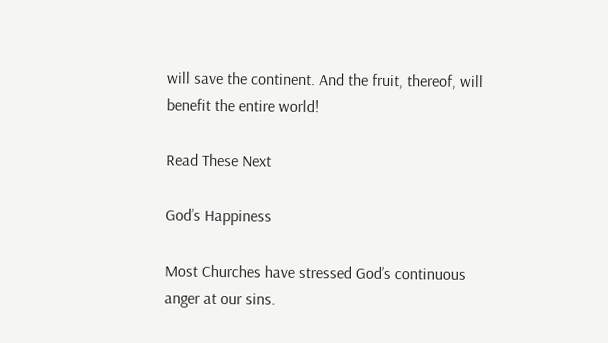will save the continent. And the fruit, thereof, will benefit the entire world!

Read These Next

God’s Happiness

Most Churches have stressed God’s continuous anger at our sins.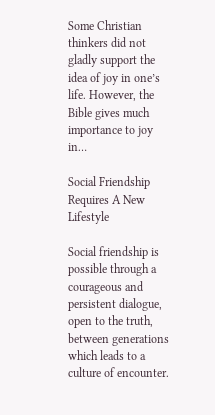Some Christian thinkers did not gladly support the idea of joy in one’s life. However, the Bible gives much importance to joy in…

Social Friendship Requires A New Lifestyle

Social friendship is possible through a courageous and persistent dialogue, open to the truth, between generations which leads to a culture of encounter.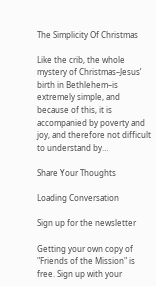The Simplicity Of Christmas

Like the crib, the whole mystery of Christmas–Jesus’ birth in Bethlehem–is extremely simple, and because of this, it is accompanied by poverty and joy, and therefore not difficult to understand by…

Share Your Thoughts

Loading Conversation

Sign up for the newsletter

Getting your own copy of "Friends of the Mission" is free. Sign up with your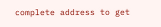complete address to get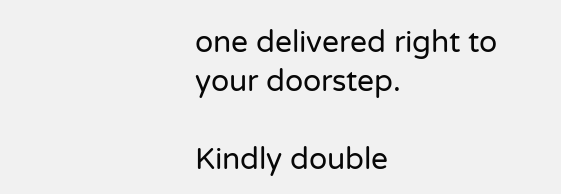one delivered right to your doorstep.

Kindly double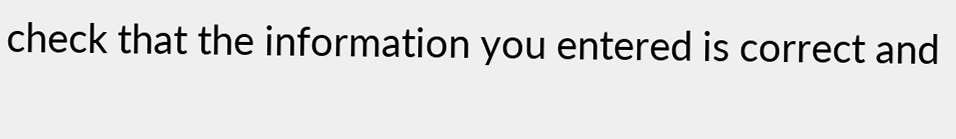check that the information you entered is correct and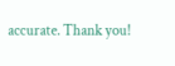accurate. Thank you!